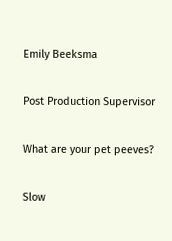Emily Beeksma

Post Production Supervisor

What are your pet peeves?

Slow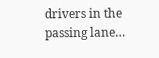drivers in the passing lane…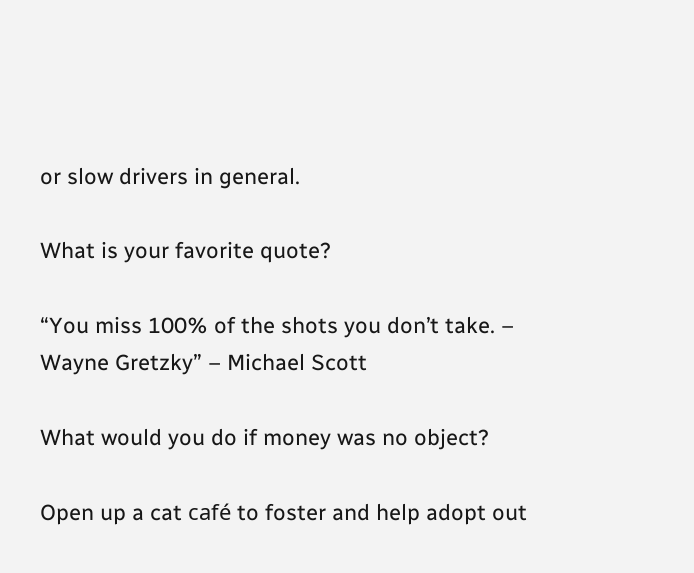or slow drivers in general.

What is your favorite quote?

“You miss 100% of the shots you don’t take. – Wayne Gretzky” – Michael Scott

What would you do if money was no object?

Open up a cat café to foster and help adopt out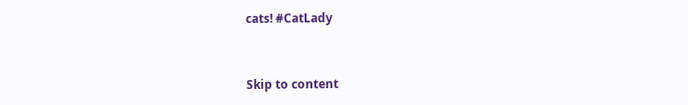cats! #CatLady


Skip to content